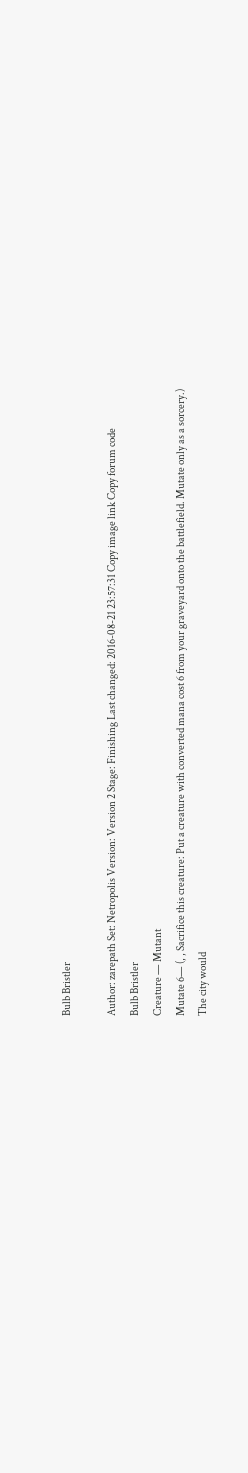Bulb Bristler

Author: zarepath Set: Netropolis Version: Version 2 Stage: Finishing Last changed: 2016-08-21 23:57:31 Copy image link Copy forum code
Bulb Bristler
Creature — Mutant
Mutate 6— (, , Sacrifice this creature: Put a creature with converted mana cost 6 from your graveyard onto the battlefield. Mutate only as a sorcery.)
The city would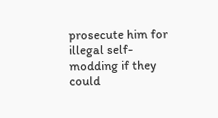prosecute him for illegal self-modding if they could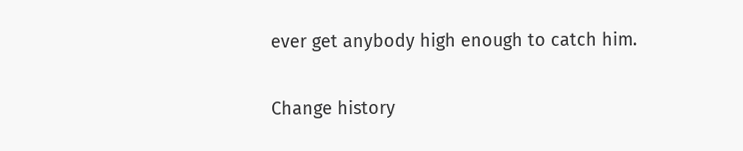ever get anybody high enough to catch him.

Change history